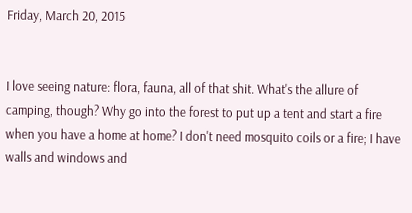Friday, March 20, 2015


I love seeing nature: flora, fauna, all of that shit. What's the allure of camping, though? Why go into the forest to put up a tent and start a fire when you have a home at home? I don't need mosquito coils or a fire; I have walls and windows and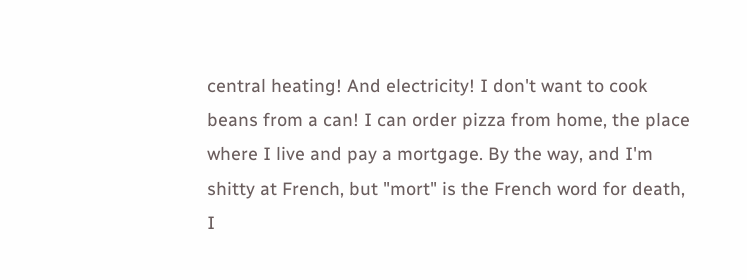central heating! And electricity! I don't want to cook beans from a can! I can order pizza from home, the place where I live and pay a mortgage. By the way, and I'm shitty at French, but "mort" is the French word for death, I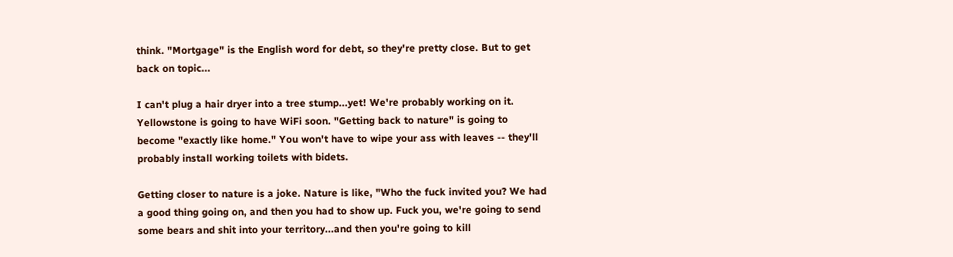think. "Mortgage" is the English word for debt, so they're pretty close. But to get back on topic...

I can't plug a hair dryer into a tree stump...yet! We're probably working on it. Yellowstone is going to have WiFi soon. "Getting back to nature" is going to become "exactly like home." You won't have to wipe your ass with leaves -- they'll probably install working toilets with bidets.

Getting closer to nature is a joke. Nature is like, "Who the fuck invited you? We had a good thing going on, and then you had to show up. Fuck you, we're going to send some bears and shit into your territory...and then you're going to kill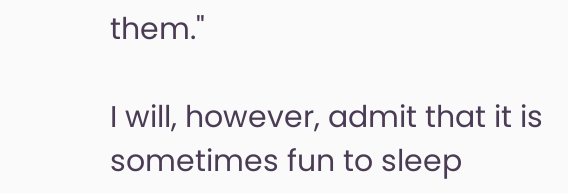them."

I will, however, admit that it is sometimes fun to sleep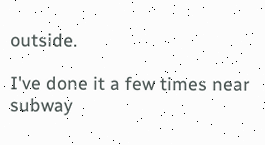outside.

I've done it a few times near subway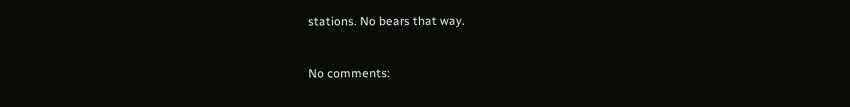stations. No bears that way.


No comments: